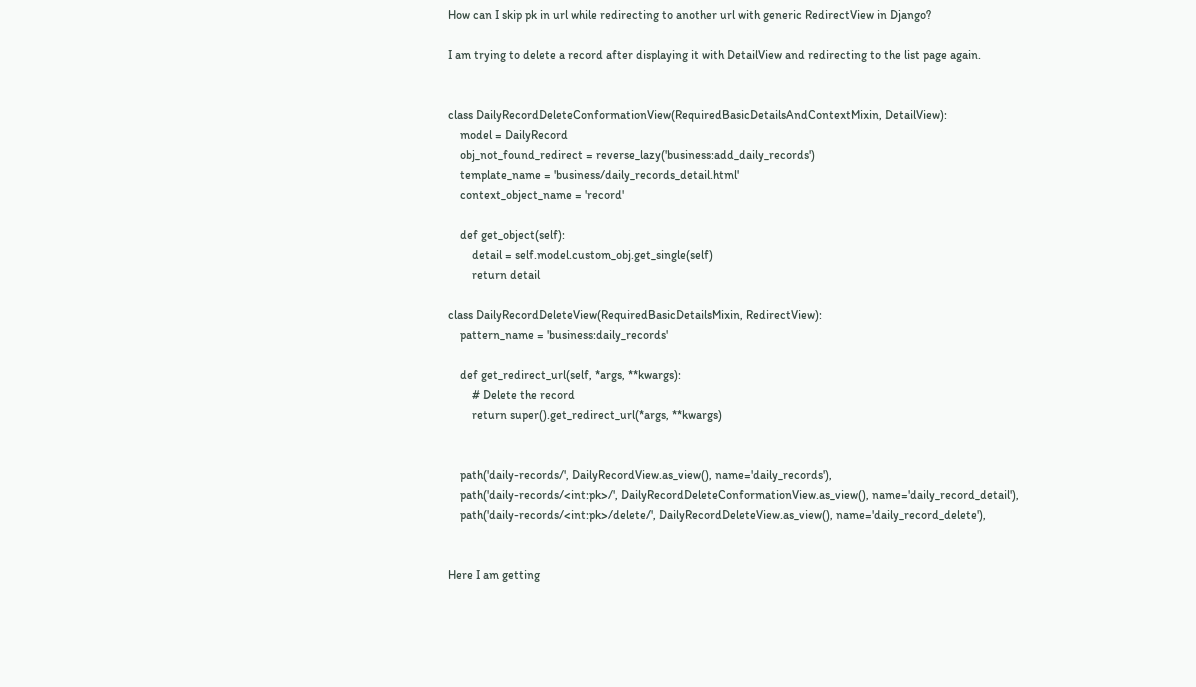How can I skip pk in url while redirecting to another url with generic RedirectView in Django?

I am trying to delete a record after displaying it with DetailView and redirecting to the list page again.


class DailyRecordDeleteConformationView(RequiredBasicDetailsAndContextMixin, DetailView):
    model = DailyRecord
    obj_not_found_redirect = reverse_lazy('business:add_daily_records')
    template_name = 'business/daily_records_detail.html'
    context_object_name = 'record'

    def get_object(self):
        detail = self.model.custom_obj.get_single(self)
        return detail

class DailyRecordDeleteView(RequiredBasicDetailsMixin, RedirectView):
    pattern_name = 'business:daily_records'

    def get_redirect_url(self, *args, **kwargs):
        # Delete the record
        return super().get_redirect_url(*args, **kwargs)


    path('daily-records/', DailyRecordView.as_view(), name='daily_records'),
    path('daily-records/<int:pk>/', DailyRecordDeleteConformationView.as_view(), name='daily_record_detail'),
    path('daily-records/<int:pk>/delete/', DailyRecordDeleteView.as_view(), name='daily_record_delete'),


Here I am getting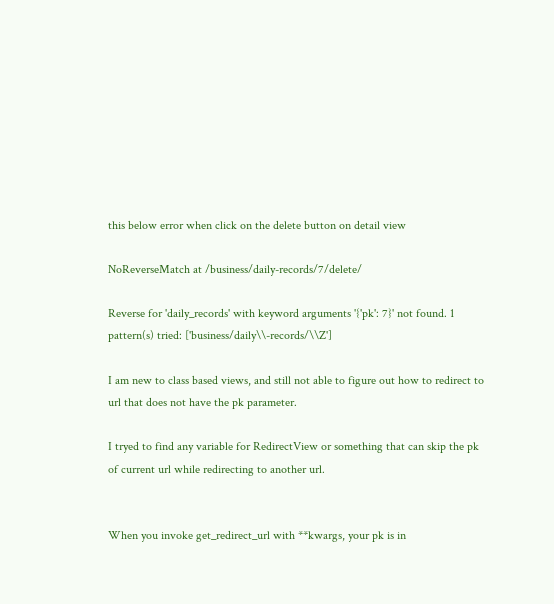this below error when click on the delete button on detail view

NoReverseMatch at /business/daily-records/7/delete/

Reverse for 'daily_records' with keyword arguments '{'pk': 7}' not found. 1 pattern(s) tried: ['business/daily\\-records/\\Z']

I am new to class based views, and still not able to figure out how to redirect to url that does not have the pk parameter.

I tryed to find any variable for RedirectView or something that can skip the pk of current url while redirecting to another url.


When you invoke get_redirect_url with **kwargs, your pk is in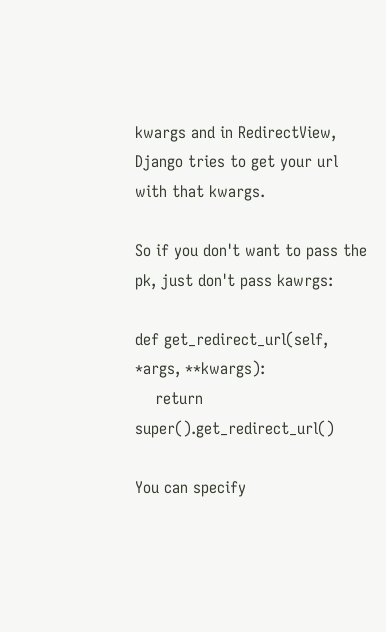kwargs and in RedirectView, Django tries to get your url with that kwargs.

So if you don't want to pass the pk, just don't pass kawrgs:

def get_redirect_url(self, *args, **kwargs):
    return super().get_redirect_url()

You can specify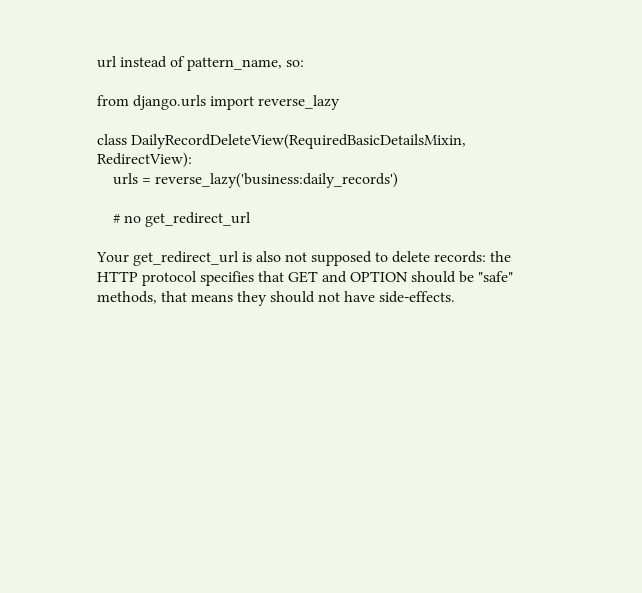url instead of pattern_name, so:

from django.urls import reverse_lazy

class DailyRecordDeleteView(RequiredBasicDetailsMixin, RedirectView):
    urls = reverse_lazy('business:daily_records')

    # no get_redirect_url

Your get_redirect_url is also not supposed to delete records: the HTTP protocol specifies that GET and OPTION should be "safe" methods, that means they should not have side-effects.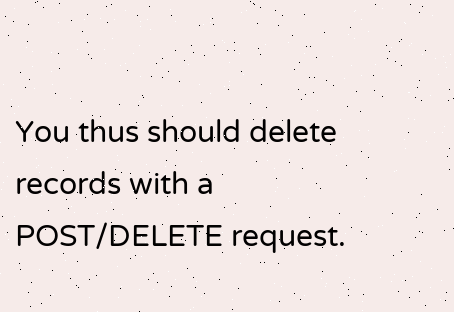You thus should delete records with a POST/DELETE request.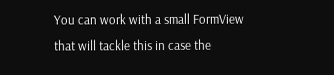You can work with a small FormView that will tackle this in case the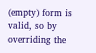(empty) form is valid, so by overriding the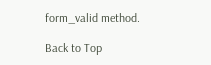form_valid method.

Back to Top